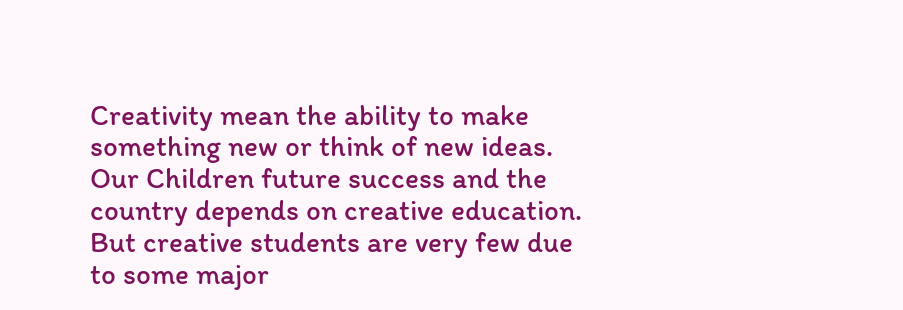Creativity mean the ability to make something new or think of new ideas. Our Children future success and the country depends on creative education. But creative students are very few due to some major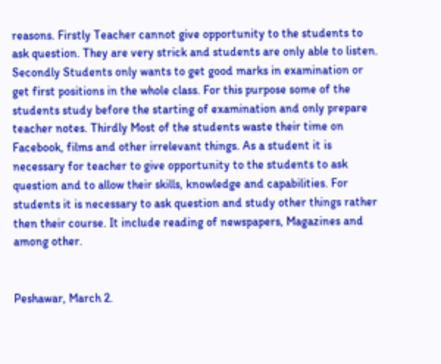reasons. Firstly Teacher cannot give opportunity to the students to ask question. They are very strick and students are only able to listen. Secondly Students only wants to get good marks in examination or get first positions in the whole class. For this purpose some of the students study before the starting of examination and only prepare teacher notes. Thirdly Most of the students waste their time on Facebook, films and other irrelevant things. As a student it is necessary for teacher to give opportunity to the students to ask question and to allow their skills, knowledge and capabilities. For students it is necessary to ask question and study other things rather then their course. It include reading of newspapers, Magazines and among other.


Peshawar, March 2.